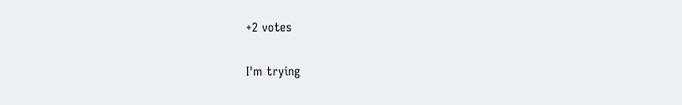+2 votes

I'm trying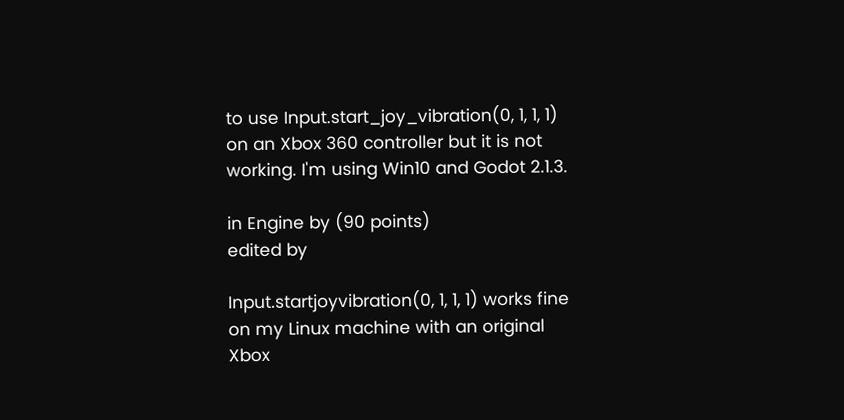to use Input.start_joy_vibration(0, 1, 1, 1) on an Xbox 360 controller but it is not working. I'm using Win10 and Godot 2.1.3.

in Engine by (90 points)
edited by

Input.startjoyvibration(0, 1, 1, 1) works fine on my Linux machine with an original Xbox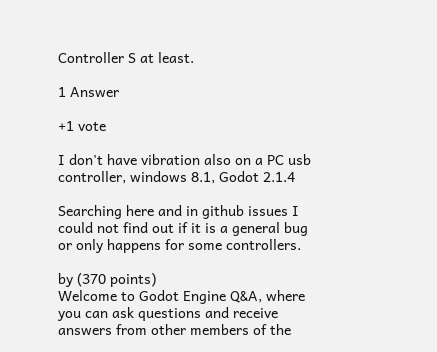Controller S at least.

1 Answer

+1 vote

I don't have vibration also on a PC usb controller, windows 8.1, Godot 2.1.4

Searching here and in github issues I could not find out if it is a general bug or only happens for some controllers.

by (370 points)
Welcome to Godot Engine Q&A, where you can ask questions and receive answers from other members of the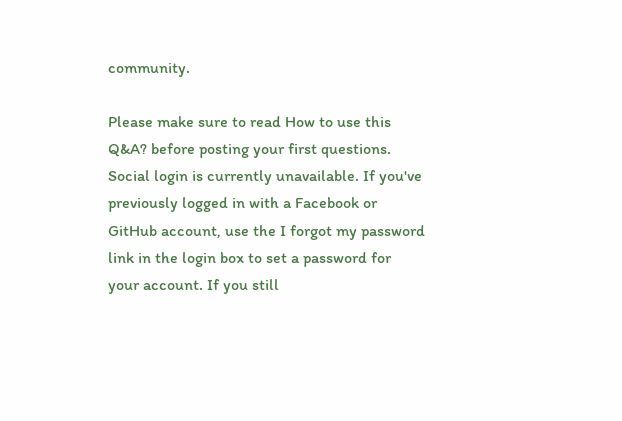community.

Please make sure to read How to use this Q&A? before posting your first questions.
Social login is currently unavailable. If you've previously logged in with a Facebook or GitHub account, use the I forgot my password link in the login box to set a password for your account. If you still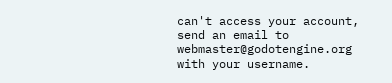can't access your account, send an email to webmaster@godotengine.org with your username.